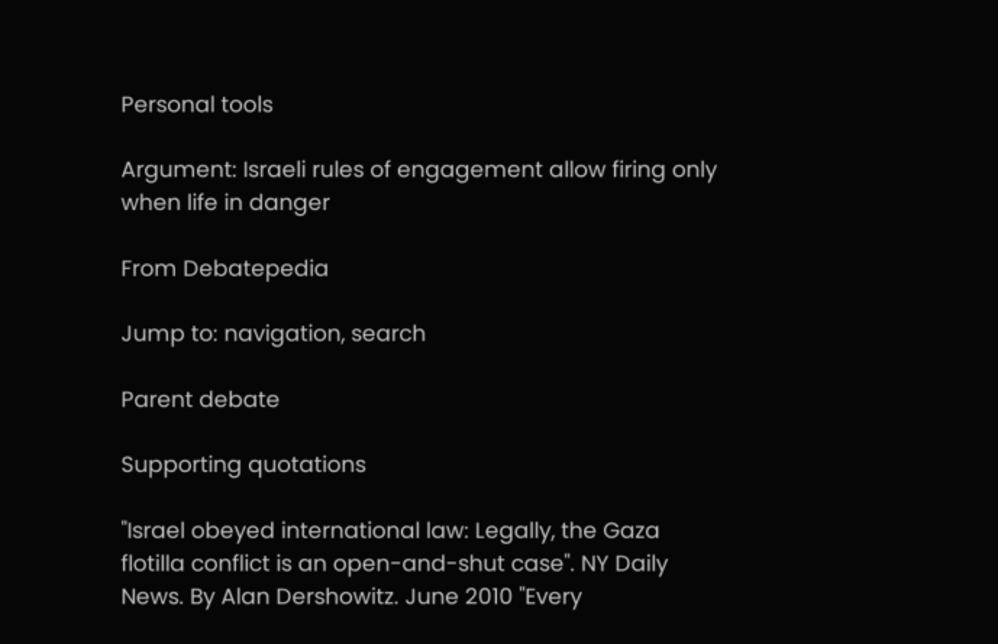Personal tools

Argument: Israeli rules of engagement allow firing only when life in danger

From Debatepedia

Jump to: navigation, search

Parent debate

Supporting quotations

"Israel obeyed international law: Legally, the Gaza flotilla conflict is an open-and-shut case". NY Daily News. By Alan Dershowitz. June 2010 "Every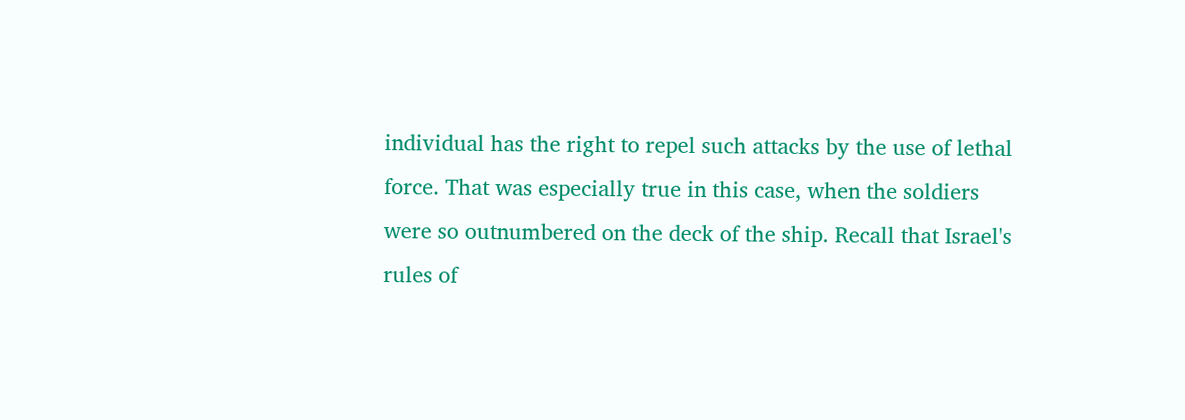individual has the right to repel such attacks by the use of lethal force. That was especially true in this case, when the soldiers were so outnumbered on the deck of the ship. Recall that Israel's rules of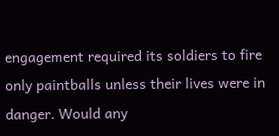engagement required its soldiers to fire only paintballs unless their lives were in danger. Would any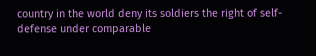country in the world deny its soldiers the right of self-defense under comparable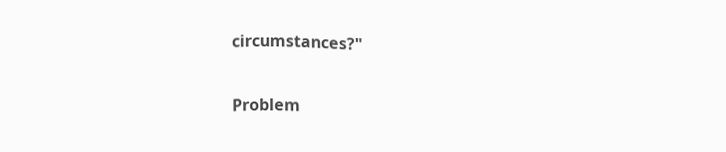circumstances?"

Problem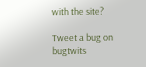with the site?

Tweet a bug on bugtwits